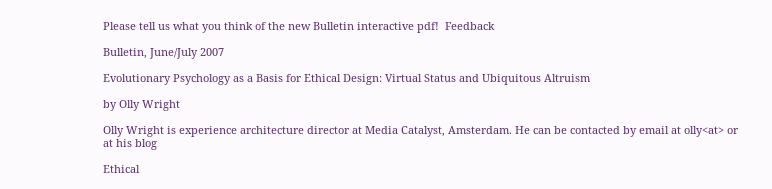Please tell us what you think of the new Bulletin interactive pdf!  Feedback

Bulletin, June/July 2007

Evolutionary Psychology as a Basis for Ethical Design: Virtual Status and Ubiquitous Altruism

by Olly Wright

Olly Wright is experience architecture director at Media Catalyst, Amsterdam. He can be contacted by email at olly<at> or at his blog

Ethical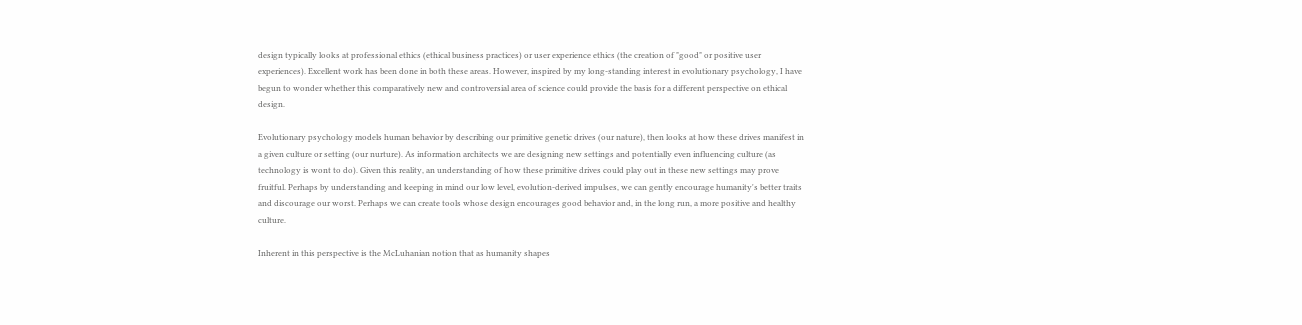design typically looks at professional ethics (ethical business practices) or user experience ethics (the creation of "good" or positive user experiences). Excellent work has been done in both these areas. However, inspired by my long-standing interest in evolutionary psychology, I have begun to wonder whether this comparatively new and controversial area of science could provide the basis for a different perspective on ethical design.

Evolutionary psychology models human behavior by describing our primitive genetic drives (our nature), then looks at how these drives manifest in a given culture or setting (our nurture). As information architects we are designing new settings and potentially even influencing culture (as technology is wont to do). Given this reality, an understanding of how these primitive drives could play out in these new settings may prove fruitful. Perhaps by understanding and keeping in mind our low level, evolution-derived impulses, we can gently encourage humanity's better traits and discourage our worst. Perhaps we can create tools whose design encourages good behavior and, in the long run, a more positive and healthy culture.

Inherent in this perspective is the McLuhanian notion that as humanity shapes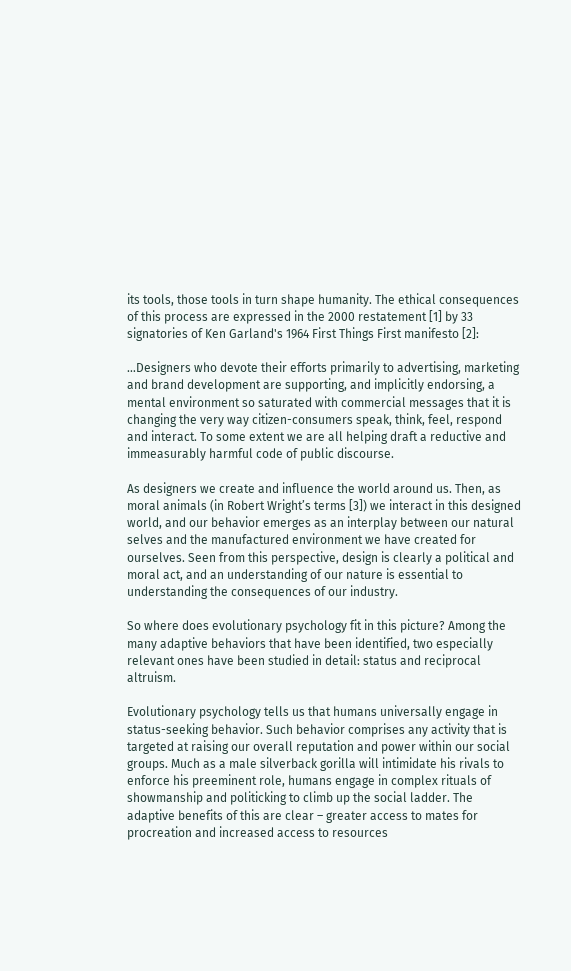its tools, those tools in turn shape humanity. The ethical consequences of this process are expressed in the 2000 restatement [1] by 33 signatories of Ken Garland's 1964 First Things First manifesto [2]:

…Designers who devote their efforts primarily to advertising, marketing and brand development are supporting, and implicitly endorsing, a mental environment so saturated with commercial messages that it is changing the very way citizen-consumers speak, think, feel, respond and interact. To some extent we are all helping draft a reductive and immeasurably harmful code of public discourse.

As designers we create and influence the world around us. Then, as moral animals (in Robert Wright’s terms [3]) we interact in this designed world, and our behavior emerges as an interplay between our natural selves and the manufactured environment we have created for ourselves. Seen from this perspective, design is clearly a political and moral act, and an understanding of our nature is essential to understanding the consequences of our industry.

So where does evolutionary psychology fit in this picture? Among the many adaptive behaviors that have been identified, two especially relevant ones have been studied in detail: status and reciprocal altruism.

Evolutionary psychology tells us that humans universally engage in status-seeking behavior. Such behavior comprises any activity that is targeted at raising our overall reputation and power within our social groups. Much as a male silverback gorilla will intimidate his rivals to enforce his preeminent role, humans engage in complex rituals of showmanship and politicking to climb up the social ladder. The adaptive benefits of this are clear – greater access to mates for procreation and increased access to resources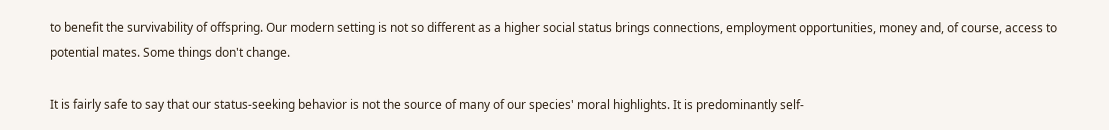to benefit the survivability of offspring. Our modern setting is not so different as a higher social status brings connections, employment opportunities, money and, of course, access to potential mates. Some things don't change.

It is fairly safe to say that our status-seeking behavior is not the source of many of our species' moral highlights. It is predominantly self-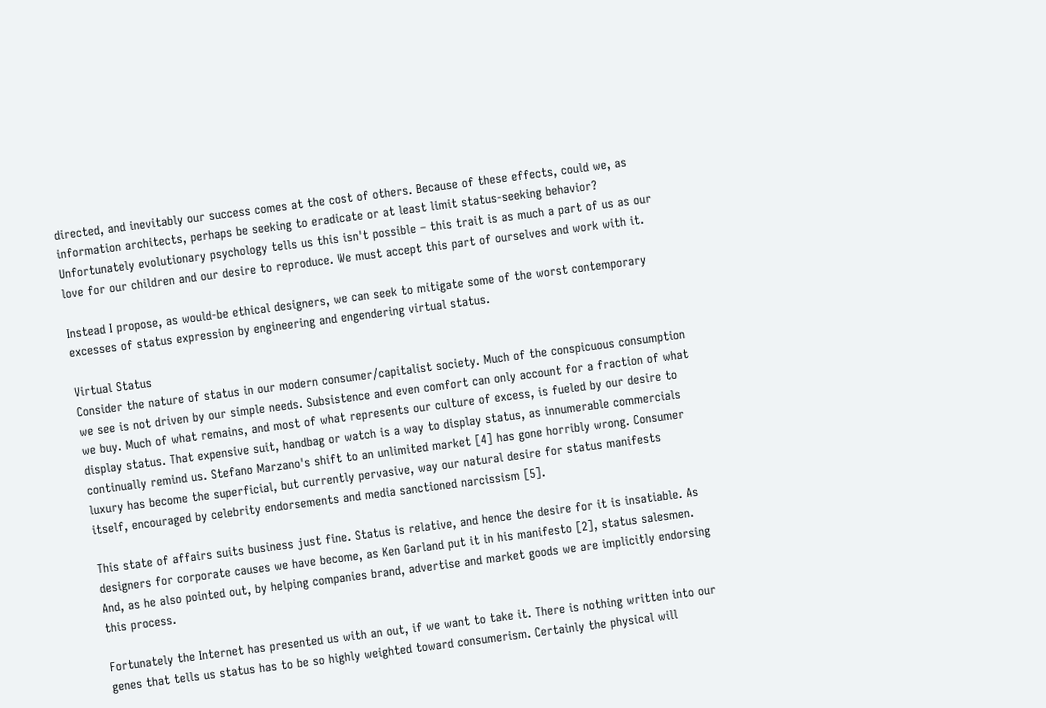directed, and inevitably our success comes at the cost of others. Because of these effects, could we, as information architects, perhaps be seeking to eradicate or at least limit status-seeking behavior? Unfortunately evolutionary psychology tells us this isn't possible – this trait is as much a part of us as our love for our children and our desire to reproduce. We must accept this part of ourselves and work with it.

Instead I propose, as would-be ethical designers, we can seek to mitigate some of the worst contemporary excesses of status expression by engineering and engendering virtual status.

Virtual Status
Consider the nature of status in our modern consumer/capitalist society. Much of the conspicuous consumption we see is not driven by our simple needs. Subsistence and even comfort can only account for a fraction of what we buy. Much of what remains, and most of what represents our culture of excess, is fueled by our desire to display status. That expensive suit, handbag or watch is a way to display status, as innumerable commercials continually remind us. Stefano Marzano's shift to an unlimited market [4] has gone horribly wrong. Consumer luxury has become the superficial, but currently pervasive, way our natural desire for status manifests itself, encouraged by celebrity endorsements and media sanctioned narcissism [5].

This state of affairs suits business just fine. Status is relative, and hence the desire for it is insatiable. As designers for corporate causes we have become, as Ken Garland put it in his manifesto [2], status salesmen. And, as he also pointed out, by helping companies brand, advertise and market goods we are implicitly endorsing this process.

Fortunately the Internet has presented us with an out, if we want to take it. There is nothing written into our genes that tells us status has to be so highly weighted toward consumerism. Certainly the physical will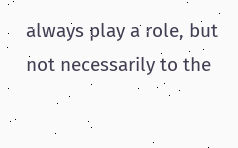always play a role, but not necessarily to the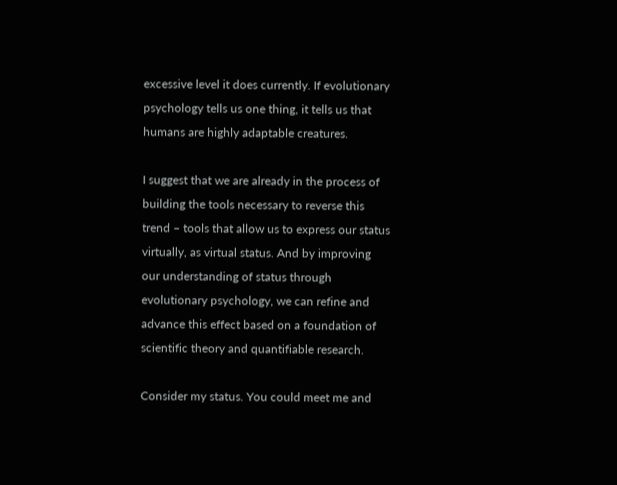excessive level it does currently. If evolutionary psychology tells us one thing, it tells us that humans are highly adaptable creatures.

I suggest that we are already in the process of building the tools necessary to reverse this trend – tools that allow us to express our status virtually, as virtual status. And by improving our understanding of status through evolutionary psychology, we can refine and advance this effect based on a foundation of scientific theory and quantifiable research.

Consider my status. You could meet me and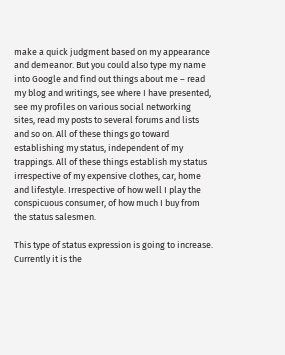make a quick judgment based on my appearance and demeanor. But you could also type my name into Google and find out things about me – read my blog and writings, see where I have presented, see my profiles on various social networking sites, read my posts to several forums and lists and so on. All of these things go toward establishing my status, independent of my trappings. All of these things establish my status irrespective of my expensive clothes, car, home and lifestyle. Irrespective of how well I play the conspicuous consumer, of how much I buy from the status salesmen.

This type of status expression is going to increase. Currently it is the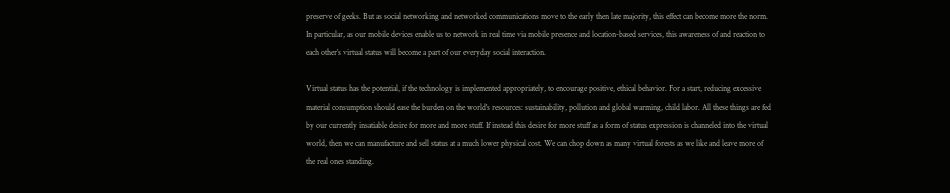preserve of geeks. But as social networking and networked communications move to the early then late majority, this effect can become more the norm. In particular, as our mobile devices enable us to network in real time via mobile presence and location-based services, this awareness of and reaction to each other’s virtual status will become a part of our everyday social interaction.

Virtual status has the potential, if the technology is implemented appropriately, to encourage positive, ethical behavior. For a start, reducing excessive material consumption should ease the burden on the world's resources: sustainability, pollution and global warming, child labor. All these things are fed by our currently insatiable desire for more and more stuff. If instead this desire for more stuff as a form of status expression is channeled into the virtual world, then we can manufacture and sell status at a much lower physical cost. We can chop down as many virtual forests as we like and leave more of the real ones standing.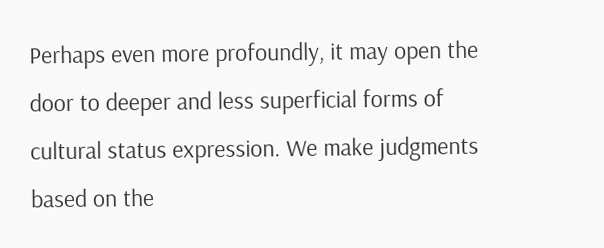Perhaps even more profoundly, it may open the door to deeper and less superficial forms of cultural status expression. We make judgments based on the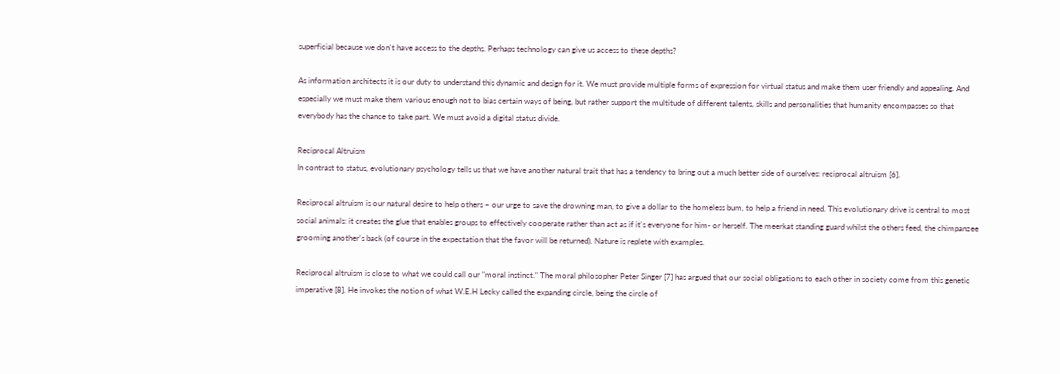superficial because we don't have access to the depths. Perhaps technology can give us access to these depths?

As information architects it is our duty to understand this dynamic and design for it. We must provide multiple forms of expression for virtual status and make them user friendly and appealing. And especially we must make them various enough not to bias certain ways of being, but rather support the multitude of different talents, skills and personalities that humanity encompasses so that everybody has the chance to take part. We must avoid a digital status divide.

Reciprocal Altruism
In contrast to status, evolutionary psychology tells us that we have another natural trait that has a tendency to bring out a much better side of ourselves: reciprocal altruism [6].

Reciprocal altruism is our natural desire to help others – our urge to save the drowning man, to give a dollar to the homeless bum, to help a friend in need. This evolutionary drive is central to most social animals: it creates the glue that enables groups to effectively cooperate rather than act as if it's everyone for him- or herself. The meerkat standing guard whilst the others feed, the chimpanzee grooming another's back (of course in the expectation that the favor will be returned). Nature is replete with examples.

Reciprocal altruism is close to what we could call our "moral instinct." The moral philosopher Peter Singer [7] has argued that our social obligations to each other in society come from this genetic imperative [8]. He invokes the notion of what W.E.H Lecky called the expanding circle, being the circle of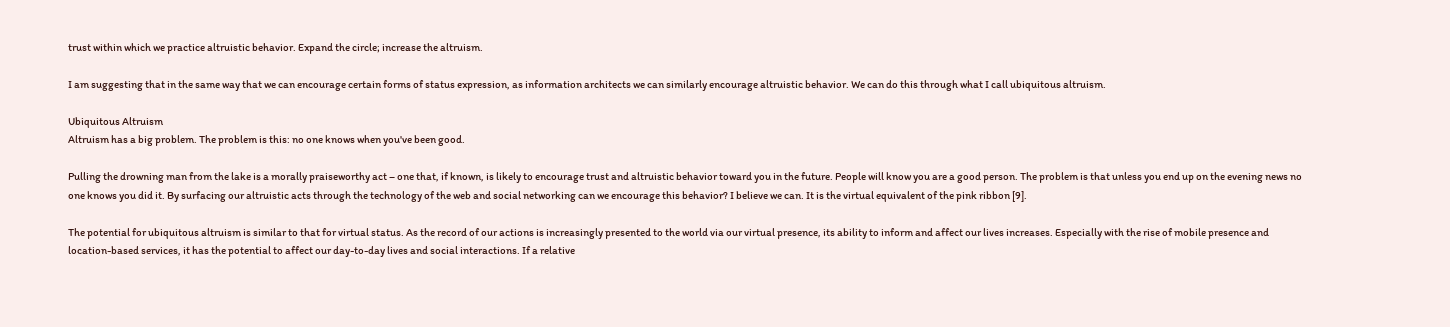trust within which we practice altruistic behavior. Expand the circle; increase the altruism.

I am suggesting that in the same way that we can encourage certain forms of status expression, as information architects we can similarly encourage altruistic behavior. We can do this through what I call ubiquitous altruism.

Ubiquitous Altruism
Altruism has a big problem. The problem is this: no one knows when you've been good.

Pulling the drowning man from the lake is a morally praiseworthy act – one that, if known, is likely to encourage trust and altruistic behavior toward you in the future. People will know you are a good person. The problem is that unless you end up on the evening news no one knows you did it. By surfacing our altruistic acts through the technology of the web and social networking can we encourage this behavior? I believe we can. It is the virtual equivalent of the pink ribbon [9].

The potential for ubiquitous altruism is similar to that for virtual status. As the record of our actions is increasingly presented to the world via our virtual presence, its ability to inform and affect our lives increases. Especially with the rise of mobile presence and location-based services, it has the potential to affect our day-to-day lives and social interactions. If a relative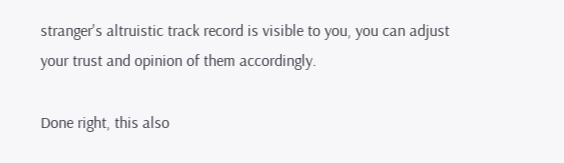stranger's altruistic track record is visible to you, you can adjust your trust and opinion of them accordingly.

Done right, this also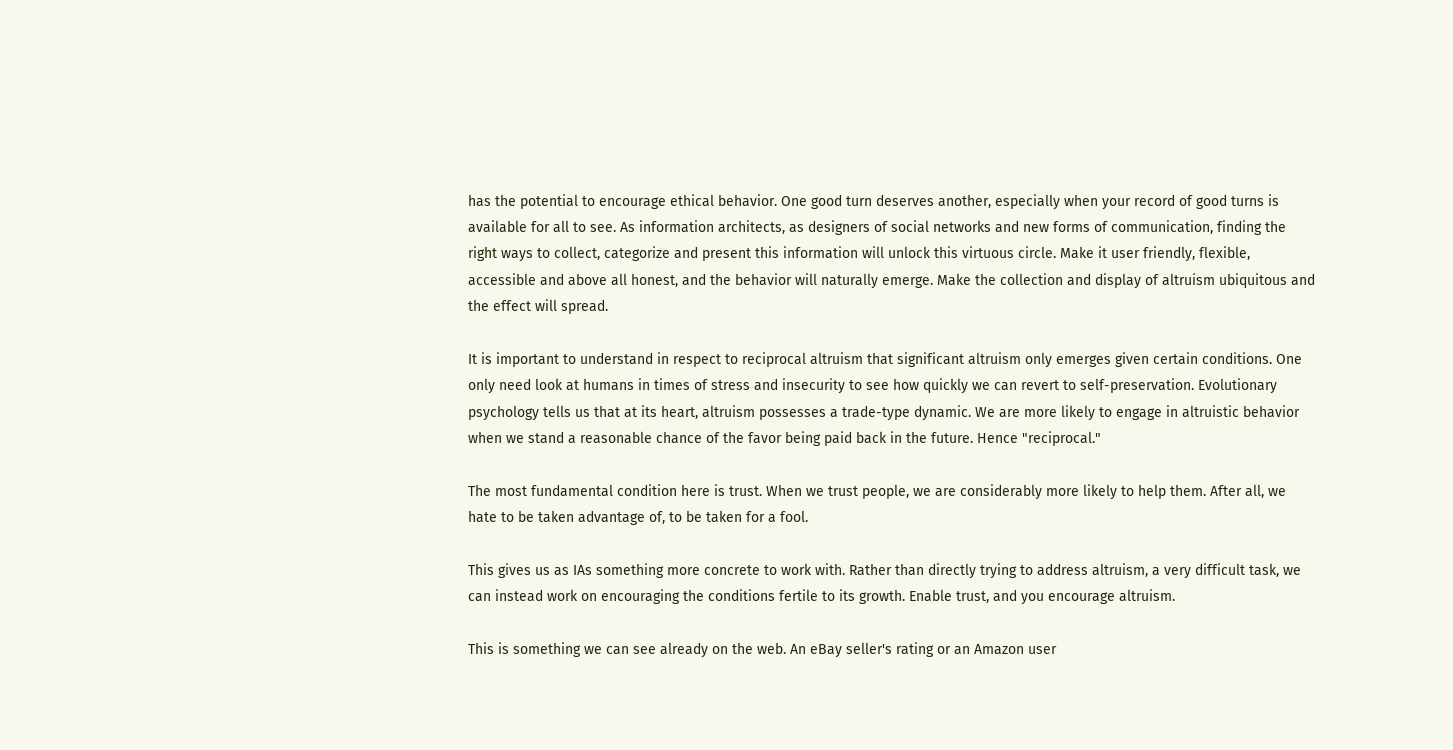has the potential to encourage ethical behavior. One good turn deserves another, especially when your record of good turns is available for all to see. As information architects, as designers of social networks and new forms of communication, finding the right ways to collect, categorize and present this information will unlock this virtuous circle. Make it user friendly, flexible, accessible and above all honest, and the behavior will naturally emerge. Make the collection and display of altruism ubiquitous and the effect will spread.

It is important to understand in respect to reciprocal altruism that significant altruism only emerges given certain conditions. One only need look at humans in times of stress and insecurity to see how quickly we can revert to self-preservation. Evolutionary psychology tells us that at its heart, altruism possesses a trade-type dynamic. We are more likely to engage in altruistic behavior when we stand a reasonable chance of the favor being paid back in the future. Hence "reciprocal."

The most fundamental condition here is trust. When we trust people, we are considerably more likely to help them. After all, we hate to be taken advantage of, to be taken for a fool.

This gives us as IAs something more concrete to work with. Rather than directly trying to address altruism, a very difficult task, we can instead work on encouraging the conditions fertile to its growth. Enable trust, and you encourage altruism.

This is something we can see already on the web. An eBay seller's rating or an Amazon user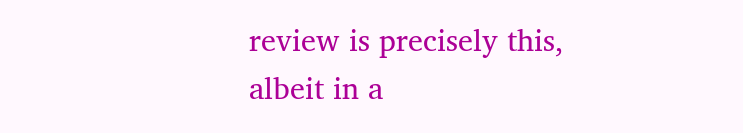review is precisely this, albeit in a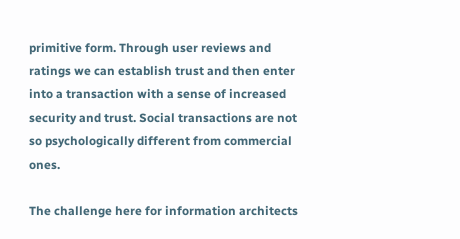primitive form. Through user reviews and ratings we can establish trust and then enter into a transaction with a sense of increased security and trust. Social transactions are not so psychologically different from commercial ones.

The challenge here for information architects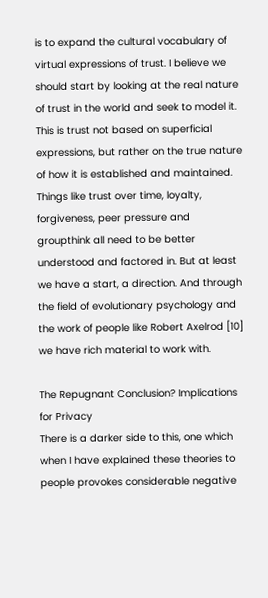is to expand the cultural vocabulary of virtual expressions of trust. I believe we should start by looking at the real nature of trust in the world and seek to model it. This is trust not based on superficial expressions, but rather on the true nature of how it is established and maintained. Things like trust over time, loyalty, forgiveness, peer pressure and groupthink all need to be better understood and factored in. But at least we have a start, a direction. And through the field of evolutionary psychology and the work of people like Robert Axelrod [10] we have rich material to work with.

The Repugnant Conclusion? Implications for Privacy
There is a darker side to this, one which when I have explained these theories to people provokes considerable negative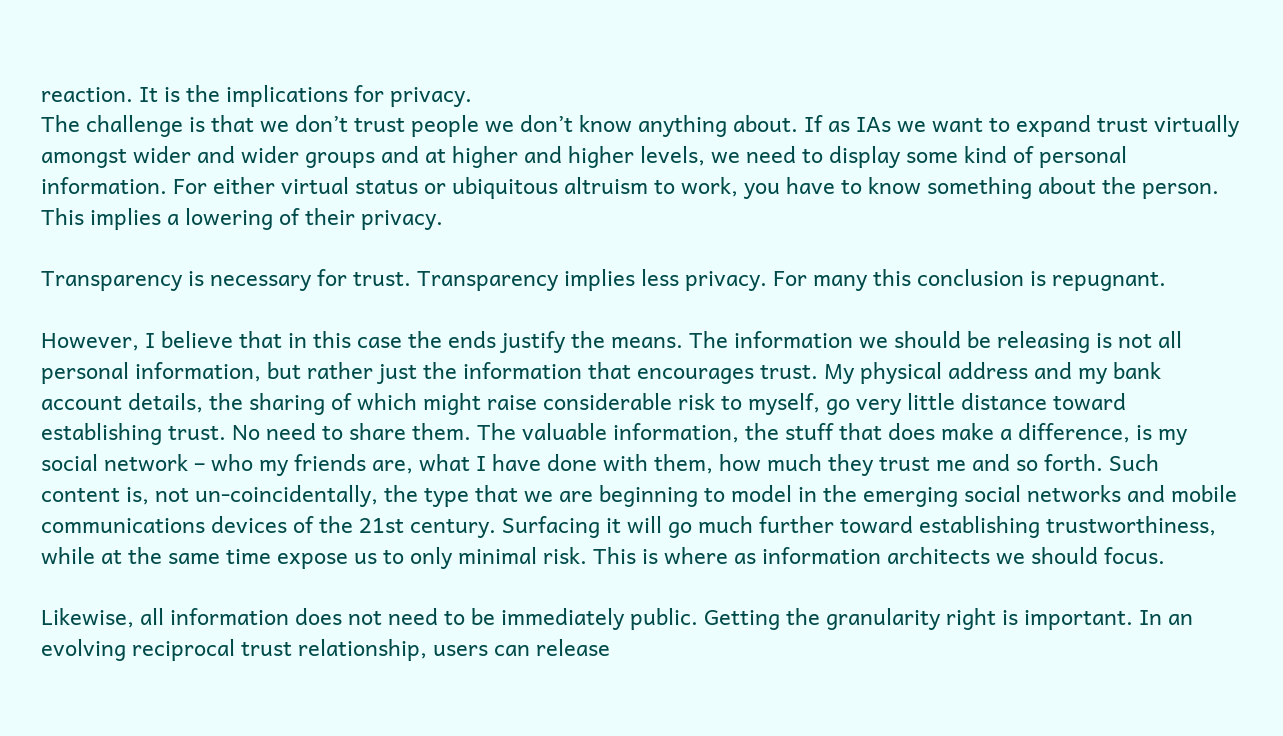reaction. It is the implications for privacy.
The challenge is that we don’t trust people we don’t know anything about. If as IAs we want to expand trust virtually amongst wider and wider groups and at higher and higher levels, we need to display some kind of personal information. For either virtual status or ubiquitous altruism to work, you have to know something about the person. This implies a lowering of their privacy.

Transparency is necessary for trust. Transparency implies less privacy. For many this conclusion is repugnant.

However, I believe that in this case the ends justify the means. The information we should be releasing is not all personal information, but rather just the information that encourages trust. My physical address and my bank account details, the sharing of which might raise considerable risk to myself, go very little distance toward establishing trust. No need to share them. The valuable information, the stuff that does make a difference, is my social network – who my friends are, what I have done with them, how much they trust me and so forth. Such content is, not un-coincidentally, the type that we are beginning to model in the emerging social networks and mobile communications devices of the 21st century. Surfacing it will go much further toward establishing trustworthiness, while at the same time expose us to only minimal risk. This is where as information architects we should focus.

Likewise, all information does not need to be immediately public. Getting the granularity right is important. In an evolving reciprocal trust relationship, users can release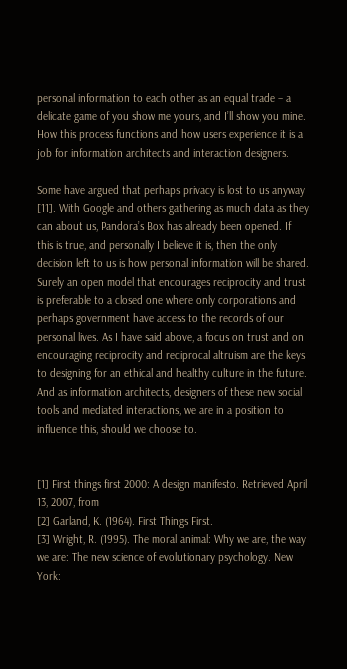personal information to each other as an equal trade – a delicate game of you show me yours, and I’ll show you mine. How this process functions and how users experience it is a job for information architects and interaction designers.

Some have argued that perhaps privacy is lost to us anyway [11]. With Google and others gathering as much data as they can about us, Pandora’s Box has already been opened. If this is true, and personally I believe it is, then the only decision left to us is how personal information will be shared. Surely an open model that encourages reciprocity and trust is preferable to a closed one where only corporations and perhaps government have access to the records of our personal lives. As I have said above, a focus on trust and on encouraging reciprocity and reciprocal altruism are the keys to designing for an ethical and healthy culture in the future. And as information architects, designers of these new social tools and mediated interactions, we are in a position to influence this, should we choose to.


[1] First things first 2000: A design manifesto. Retrieved April 13, 2007, from
[2] Garland, K. (1964). First Things First.
[3] Wright, R. (1995). The moral animal: Why we are, the way we are: The new science of evolutionary psychology. New York: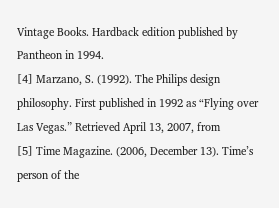Vintage Books. Hardback edition published by Pantheon in 1994.
[4] Marzano, S. (1992). The Philips design philosophy. First published in 1992 as “Flying over Las Vegas.” Retrieved April 13, 2007, from
[5] Time Magazine. (2006, December 13). Time’s person of the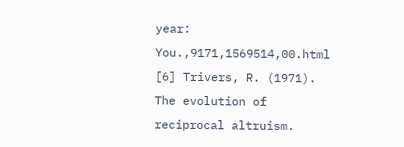year: You.,9171,1569514,00.html
[6] Trivers, R. (1971). The evolution of reciprocal altruism.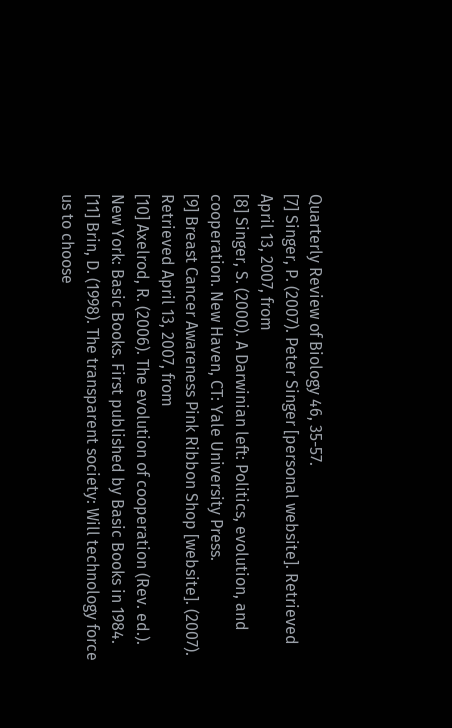Quarterly Review of Biology 46, 35-57.
[7] Singer, P. (2007). Peter Singer [personal website]. Retrieved April 13, 2007, from
[8] Singer, S. (2000). A Darwinian left: Politics, evolution, and cooperation. New Haven, CT: Yale University Press.
[9] Breast Cancer Awareness Pink Ribbon Shop [website]. (2007). Retrieved April 13, 2007, from
[10] Axelrod, R. (2006). The evolution of cooperation (Rev. ed.). New York: Basic Books. First published by Basic Books in 1984.
[11] Brin, D. (1998). The transparent society: Will technology force us to choose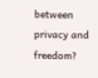between privacy and freedom?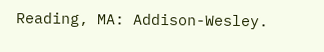Reading, MA: Addison-Wesley.